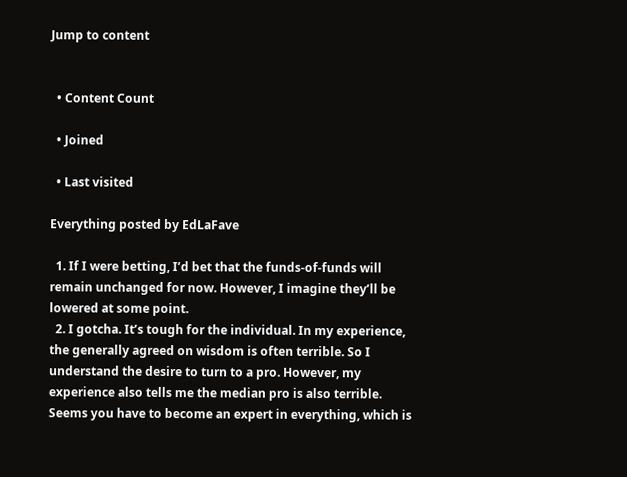Jump to content


  • Content Count

  • Joined

  • Last visited

Everything posted by EdLaFave

  1. If I were betting, I’d bet that the funds-of-funds will remain unchanged for now. However, I imagine they’ll be lowered at some point.
  2. I gotcha. It’s tough for the individual. In my experience, the generally agreed on wisdom is often terrible. So I understand the desire to turn to a pro. However, my experience also tells me the median pro is also terrible. Seems you have to become an expert in everything, which is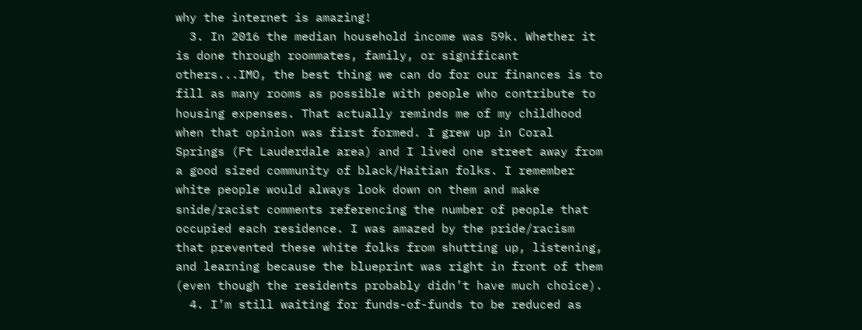why the internet is amazing!
  3. In 2016 the median household income was 59k. Whether it is done through roommates, family, or significant others...IMO, the best thing we can do for our finances is to fill as many rooms as possible with people who contribute to housing expenses. That actually reminds me of my childhood when that opinion was first formed. I grew up in Coral Springs (Ft Lauderdale area) and I lived one street away from a good sized community of black/Haitian folks. I remember white people would always look down on them and make snide/racist comments referencing the number of people that occupied each residence. I was amazed by the pride/racism that prevented these white folks from shutting up, listening, and learning because the blueprint was right in front of them (even though the residents probably didn’t have much choice).
  4. I’m still waiting for funds-of-funds to be reduced as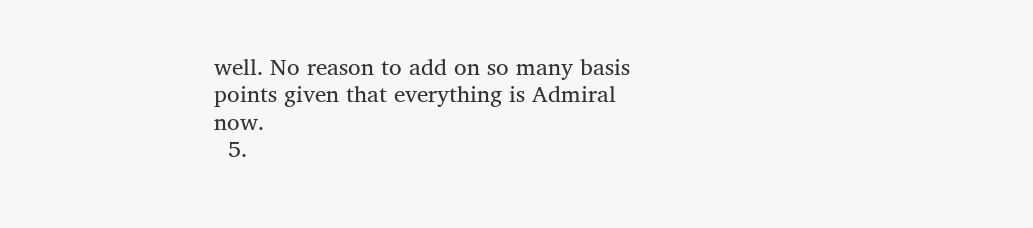well. No reason to add on so many basis points given that everything is Admiral now.
  5.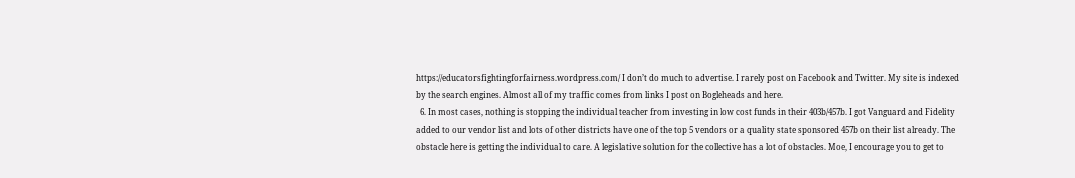https://educatorsfightingforfairness.wordpress.com/ I don’t do much to advertise. I rarely post on Facebook and Twitter. My site is indexed by the search engines. Almost all of my traffic comes from links I post on Bogleheads and here.
  6. In most cases, nothing is stopping the individual teacher from investing in low cost funds in their 403b/457b. I got Vanguard and Fidelity added to our vendor list and lots of other districts have one of the top 5 vendors or a quality state sponsored 457b on their list already. The obstacle here is getting the individual to care. A legislative solution for the collective has a lot of obstacles. Moe, I encourage you to get to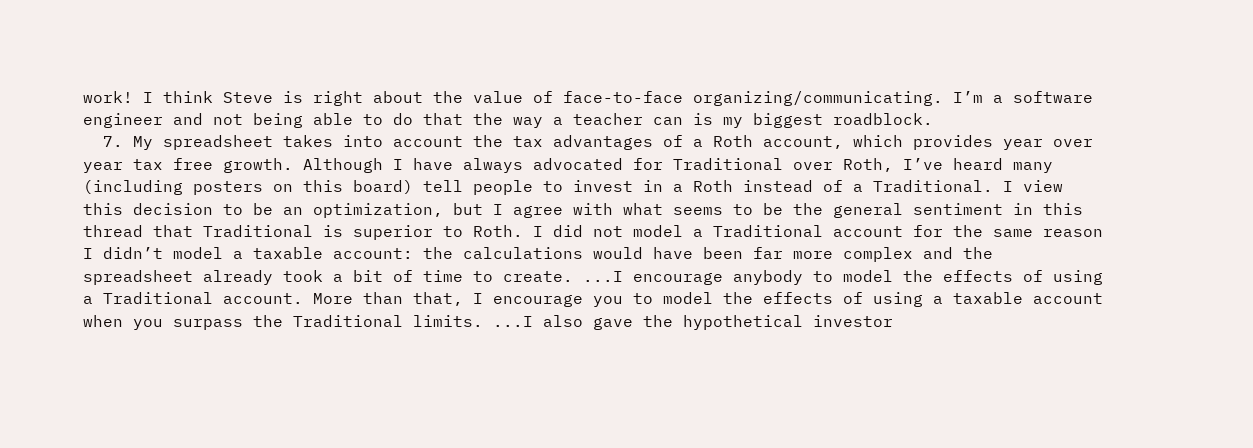work! I think Steve is right about the value of face-to-face organizing/communicating. I’m a software engineer and not being able to do that the way a teacher can is my biggest roadblock.
  7. My spreadsheet takes into account the tax advantages of a Roth account, which provides year over year tax free growth. Although I have always advocated for Traditional over Roth, I’ve heard many (including posters on this board) tell people to invest in a Roth instead of a Traditional. I view this decision to be an optimization, but I agree with what seems to be the general sentiment in this thread that Traditional is superior to Roth. I did not model a Traditional account for the same reason I didn’t model a taxable account: the calculations would have been far more complex and the spreadsheet already took a bit of time to create. ...I encourage anybody to model the effects of using a Traditional account. More than that, I encourage you to model the effects of using a taxable account when you surpass the Traditional limits. ...I also gave the hypothetical investor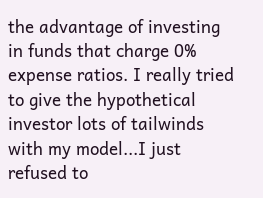the advantage of investing in funds that charge 0% expense ratios. I really tried to give the hypothetical investor lots of tailwinds with my model...I just refused to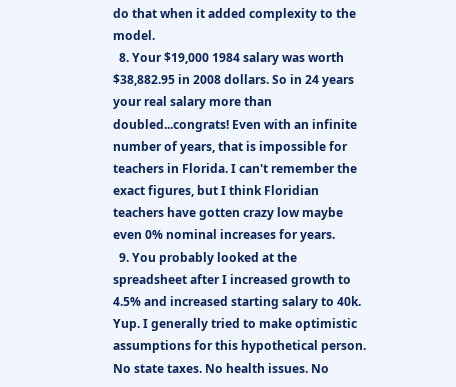do that when it added complexity to the model.
  8. Your $19,000 1984 salary was worth $38,882.95 in 2008 dollars. So in 24 years your real salary more than doubled...congrats! Even with an infinite number of years, that is impossible for teachers in Florida. I can't remember the exact figures, but I think Floridian teachers have gotten crazy low maybe even 0% nominal increases for years.
  9. You probably looked at the spreadsheet after I increased growth to 4.5% and increased starting salary to 40k. Yup. I generally tried to make optimistic assumptions for this hypothetical person. No state taxes. No health issues. No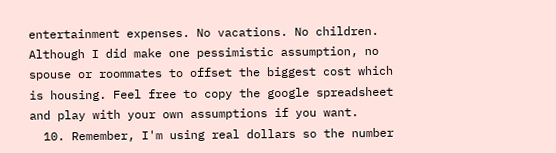entertainment expenses. No vacations. No children. Although I did make one pessimistic assumption, no spouse or roommates to offset the biggest cost which is housing. Feel free to copy the google spreadsheet and play with your own assumptions if you want.
  10. Remember, I'm using real dollars so the number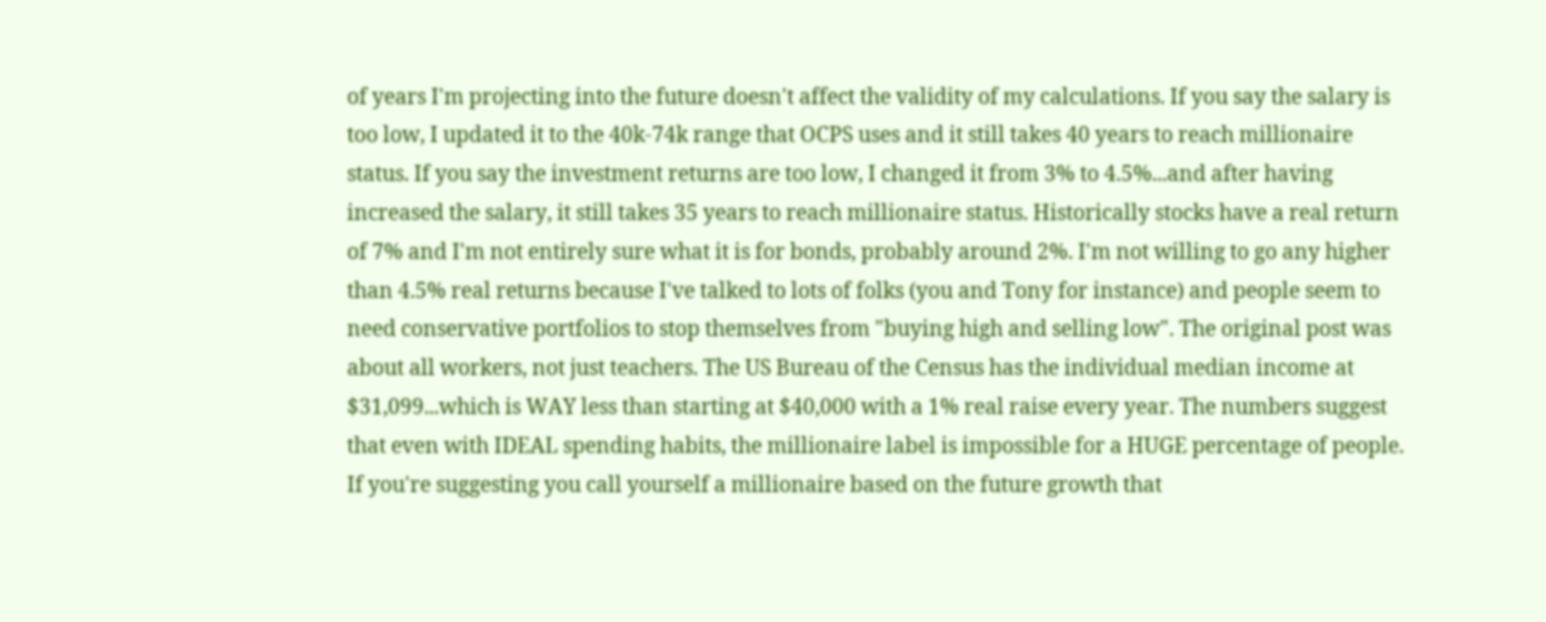of years I'm projecting into the future doesn't affect the validity of my calculations. If you say the salary is too low, I updated it to the 40k-74k range that OCPS uses and it still takes 40 years to reach millionaire status. If you say the investment returns are too low, I changed it from 3% to 4.5%...and after having increased the salary, it still takes 35 years to reach millionaire status. Historically stocks have a real return of 7% and I'm not entirely sure what it is for bonds, probably around 2%. I'm not willing to go any higher than 4.5% real returns because I've talked to lots of folks (you and Tony for instance) and people seem to need conservative portfolios to stop themselves from "buying high and selling low". The original post was about all workers, not just teachers. The US Bureau of the Census has the individual median income at $31,099...which is WAY less than starting at $40,000 with a 1% real raise every year. The numbers suggest that even with IDEAL spending habits, the millionaire label is impossible for a HUGE percentage of people. If you're suggesting you call yourself a millionaire based on the future growth that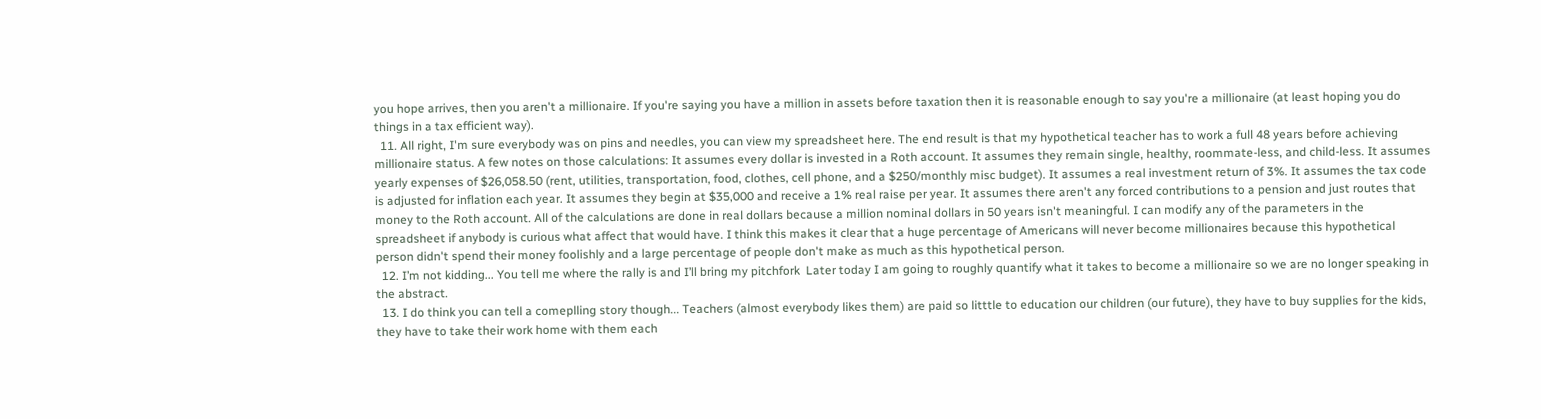you hope arrives, then you aren't a millionaire. If you're saying you have a million in assets before taxation then it is reasonable enough to say you're a millionaire (at least hoping you do things in a tax efficient way).
  11. All right, I'm sure everybody was on pins and needles, you can view my spreadsheet here. The end result is that my hypothetical teacher has to work a full 48 years before achieving millionaire status. A few notes on those calculations: It assumes every dollar is invested in a Roth account. It assumes they remain single, healthy, roommate-less, and child-less. It assumes yearly expenses of $26,058.50 (rent, utilities, transportation, food, clothes, cell phone, and a $250/monthly misc budget). It assumes a real investment return of 3%. It assumes the tax code is adjusted for inflation each year. It assumes they begin at $35,000 and receive a 1% real raise per year. It assumes there aren't any forced contributions to a pension and just routes that money to the Roth account. All of the calculations are done in real dollars because a million nominal dollars in 50 years isn't meaningful. I can modify any of the parameters in the spreadsheet if anybody is curious what affect that would have. I think this makes it clear that a huge percentage of Americans will never become millionaires because this hypothetical person didn't spend their money foolishly and a large percentage of people don't make as much as this hypothetical person.
  12. I’m not kidding... You tell me where the rally is and I’ll bring my pitchfork  Later today I am going to roughly quantify what it takes to become a millionaire so we are no longer speaking in the abstract.
  13. I do think you can tell a comeplling story though... Teachers (almost everybody likes them) are paid so litttle to education our children (our future), they have to buy supplies for the kids, they have to take their work home with them each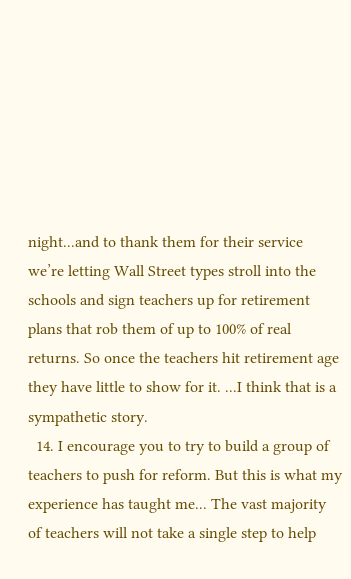night...and to thank them for their service we’re letting Wall Street types stroll into the schools and sign teachers up for retirement plans that rob them of up to 100% of real returns. So once the teachers hit retirement age they have little to show for it. ...I think that is a sympathetic story.
  14. I encourage you to try to build a group of teachers to push for reform. But this is what my experience has taught me... The vast majority of teachers will not take a single step to help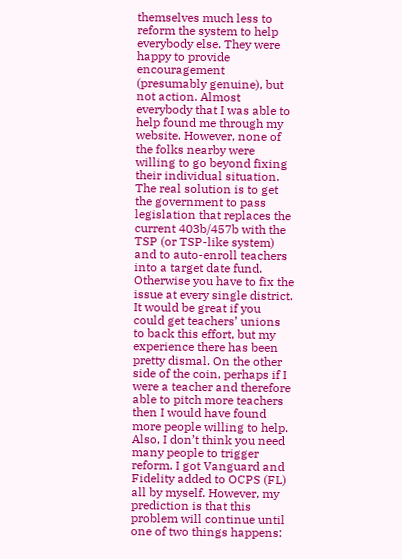themselves much less to reform the system to help everybody else. They were happy to provide encouragement (presumably genuine), but not action. Almost everybody that I was able to help found me through my website. However, none of the folks nearby were willing to go beyond fixing their individual situation. The real solution is to get the government to pass legislation that replaces the current 403b/457b with the TSP (or TSP-like system) and to auto-enroll teachers into a target date fund. Otherwise you have to fix the issue at every single district. It would be great if you could get teachers’ unions to back this effort, but my experience there has been pretty dismal. On the other side of the coin, perhaps if I were a teacher and therefore able to pitch more teachers then I would have found more people willing to help. Also, I don’t think you need many people to trigger reform. I got Vanguard and Fidelity added to OCPS (FL) all by myself. However, my prediction is that this problem will continue until one of two things happens: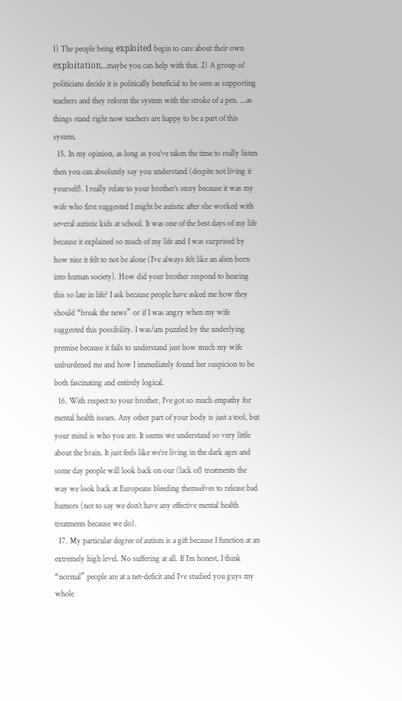1) The people being exploíted begin to care about their own exploítation...maybe you can help with that. 2) A group of politicians decide it is politically beneficial to be seen as supporting teachers and they reform the system with the stroke of a pen. ...as things stand right now teachers are happy to be a part of this system.
  15. In my opinion, as long as you’ve taken the time to really listen then you can absolutely say you understand (despite not living it yourself). I really relate to your brother’s story because it was my wife who first suggested I might be autistic after she worked with several autistic kids at school. It was one of the best days of my life because it explained so much of my life and I was surprised by how nice it felt to not be alone (I’ve always felt like an alien born into human society). How did your brother respond to hearing this so late in life? I ask because people have asked me how they should “break the news” or if I was angry when my wife suggested this possibility. I was/am puzzled by the underlying premise because it fails to understand just how much my wife unburdened me and how I immediately found her suspicion to be both fascinating and entirely logical.
  16. With respect to your brother, I’ve got so much empathy for mental health issues. Any other part of your body is just a tool, but your mind is who you are. It seems we understand so very little about the brain. It just feels like we’re living in the dark ages and some day people will look back on our (lack of) treatments the way we look back at Europeans bleeding themselves to release bad humors (not to say we don’t have any effective mental health treatments because we do).
  17. My particular degree of autism is a gift because I function at an extremely high level. No suffering at all. If I’m honest, I think “normal” people are at a net-deficit and I’ve studied you guys my whole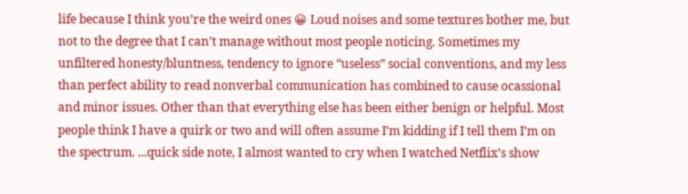life because I think you’re the weird ones 😀 Loud noises and some textures bother me, but not to the degree that I can’t manage without most people noticing. Sometimes my unfiltered honesty/bluntness, tendency to ignore “useless” social conventions, and my less than perfect ability to read nonverbal communication has combined to cause ocassional and minor issues. Other than that everything else has been either benign or helpful. Most people think I have a quirk or two and will often assume I’m kidding if I tell them I’m on the spectrum. ...quick side note, I almost wanted to cry when I watched Netflix’s show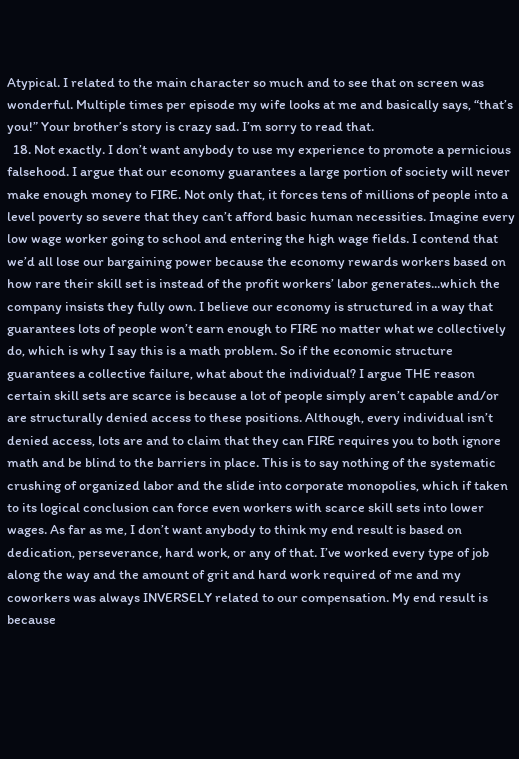Atypical. I related to the main character so much and to see that on screen was wonderful. Multiple times per episode my wife looks at me and basically says, “that’s you!” Your brother’s story is crazy sad. I’m sorry to read that.
  18. Not exactly. I don’t want anybody to use my experience to promote a pernicious falsehood. I argue that our economy guarantees a large portion of society will never make enough money to FIRE. Not only that, it forces tens of millions of people into a level poverty so severe that they can’t afford basic human necessities. Imagine every low wage worker going to school and entering the high wage fields. I contend that we’d all lose our bargaining power because the economy rewards workers based on how rare their skill set is instead of the profit workers’ labor generates...which the company insists they fully own. I believe our economy is structured in a way that guarantees lots of people won’t earn enough to FIRE no matter what we collectively do, which is why I say this is a math problem. So if the economic structure guarantees a collective failure, what about the individual? I argue THE reason certain skill sets are scarce is because a lot of people simply aren’t capable and/or are structurally denied access to these positions. Although, every individual isn’t denied access, lots are and to claim that they can FIRE requires you to both ignore math and be blind to the barriers in place. This is to say nothing of the systematic crushing of organized labor and the slide into corporate monopolies, which if taken to its logical conclusion can force even workers with scarce skill sets into lower wages. As far as me, I don’t want anybody to think my end result is based on dedication, perseverance, hard work, or any of that. I’ve worked every type of job along the way and the amount of grit and hard work required of me and my coworkers was always INVERSELY related to our compensation. My end result is because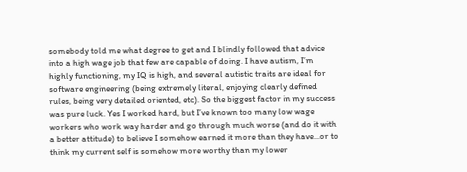somebody told me what degree to get and I blindly followed that advice into a high wage job that few are capable of doing. I have autism, I’m highly functioning, my IQ is high, and several autistic traits are ideal for software engineering (being extremely literal, enjoying clearly defined rules, being very detailed oriented, etc). So the biggest factor in my success was pure luck. Yes I worked hard, but I’ve known too many low wage workers who work way harder and go through much worse (and do it with a better attitude) to believe I somehow earned it more than they have...or to think my current self is somehow more worthy than my lower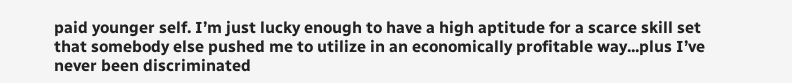paid younger self. I’m just lucky enough to have a high aptitude for a scarce skill set that somebody else pushed me to utilize in an economically profitable way...plus I’ve never been discriminated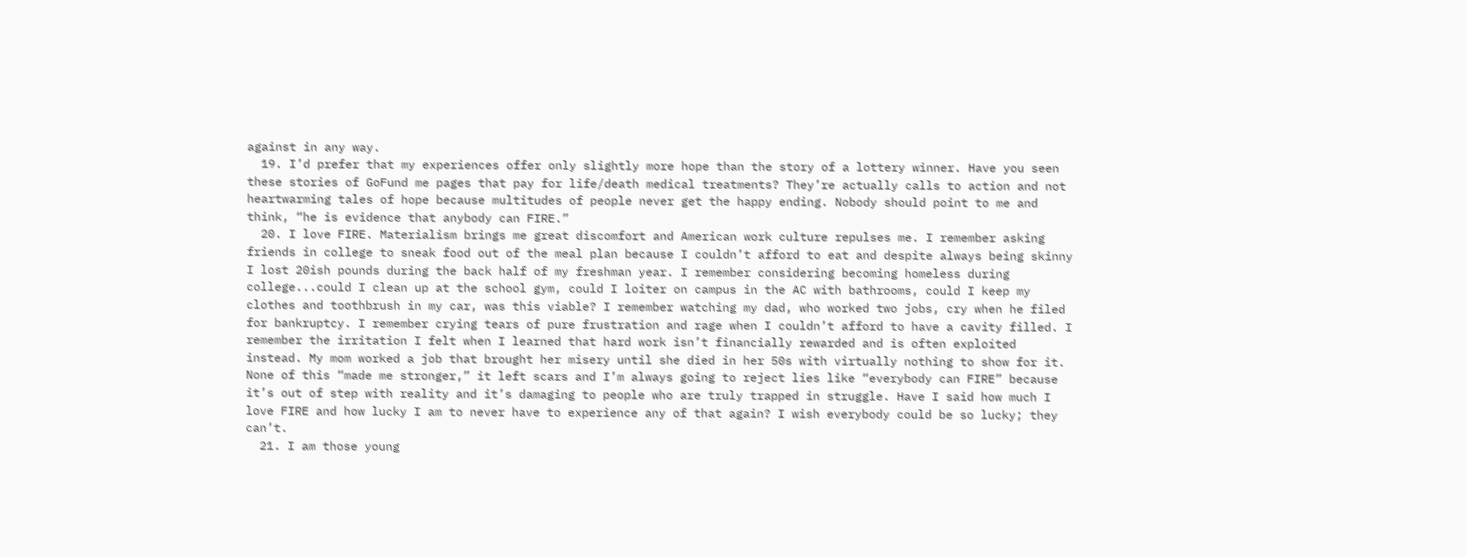against in any way.
  19. I’d prefer that my experiences offer only slightly more hope than the story of a lottery winner. Have you seen these stories of GoFund me pages that pay for life/death medical treatments? They’re actually calls to action and not heartwarming tales of hope because multitudes of people never get the happy ending. Nobody should point to me and think, “he is evidence that anybody can FIRE.”
  20. I love FIRE. Materialism brings me great discomfort and American work culture repulses me. I remember asking friends in college to sneak food out of the meal plan because I couldn’t afford to eat and despite always being skinny I lost 20ish pounds during the back half of my freshman year. I remember considering becoming homeless during college...could I clean up at the school gym, could I loiter on campus in the AC with bathrooms, could I keep my clothes and toothbrush in my car, was this viable? I remember watching my dad, who worked two jobs, cry when he filed for bankruptcy. I remember crying tears of pure frustration and rage when I couldn’t afford to have a cavity filled. I remember the irritation I felt when I learned that hard work isn’t financially rewarded and is often exploíted instead. My mom worked a job that brought her misery until she died in her 50s with virtually nothing to show for it. None of this “made me stronger,” it left scars and I’m always going to reject lies like “everybody can FIRE” because it’s out of step with reality and it’s damaging to people who are truly trapped in struggle. Have I said how much I love FIRE and how lucky I am to never have to experience any of that again? I wish everybody could be so lucky; they can’t.
  21. I am those young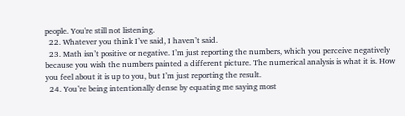people. You're still not listening.
  22. Whatever you think I’ve said, I haven’t said.
  23. Math isn’t positive or negative. I’m just reporting the numbers, which you perceive negatively because you wish the numbers painted a different picture. The numerical analysis is what it is. How you feel about it is up to you, but I’m just reporting the result.
  24. You’re being intentionally dense by equating me saying most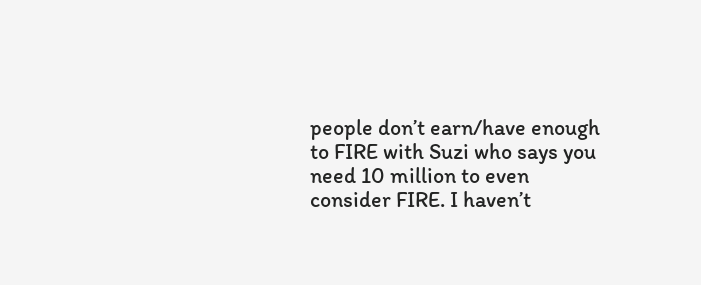people don’t earn/have enough to FIRE with Suzi who says you need 10 million to even consider FIRE. I haven’t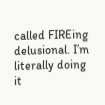called FIREing delusional. I’m literally doing it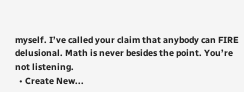myself. I’ve called your claim that anybody can FIRE delusional. Math is never besides the point. You’re not listening.
  • Create New...